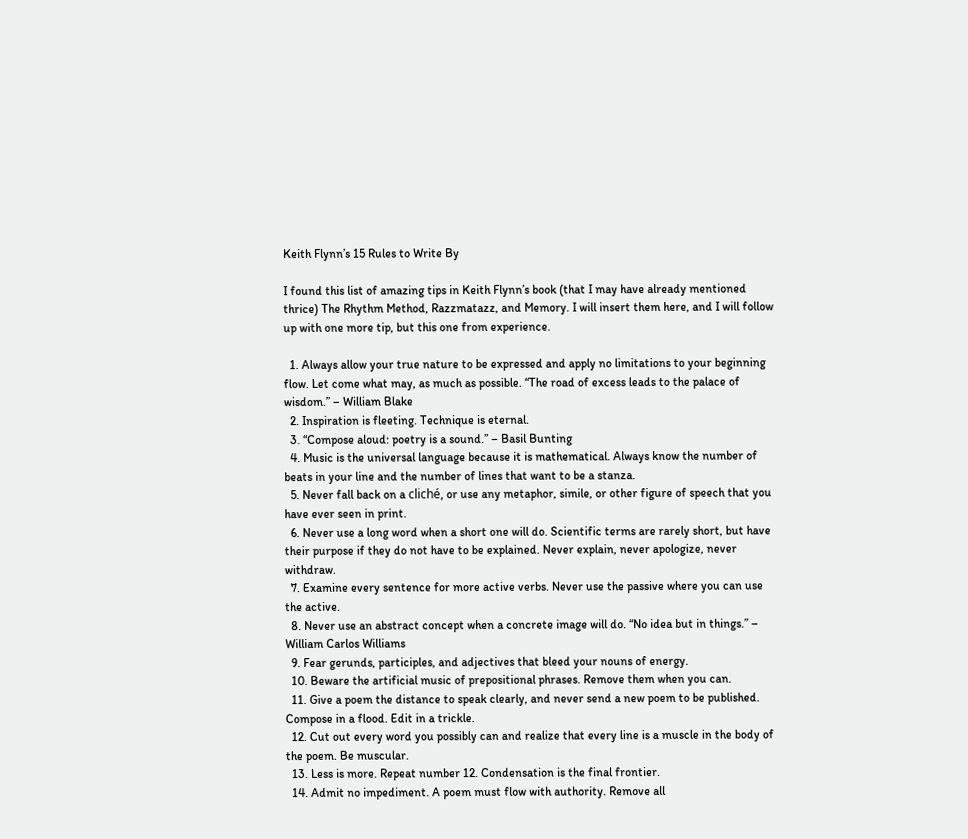Keith Flynn’s 15 Rules to Write By

I found this list of amazing tips in Keith Flynn’s book (that I may have already mentioned thrice) The Rhythm Method, Razzmatazz, and Memory. I will insert them here, and I will follow up with one more tip, but this one from experience.

  1. Always allow your true nature to be expressed and apply no limitations to your beginning flow. Let come what may, as much as possible. “The road of excess leads to the palace of wisdom.” – William Blake
  2. Inspiration is fleeting. Technique is eternal.
  3. “Compose aloud: poetry is a sound.” – Basil Bunting
  4. Music is the universal language because it is mathematical. Always know the number of beats in your line and the number of lines that want to be a stanza.
  5. Never fall back on a cliché, or use any metaphor, simile, or other figure of speech that you have ever seen in print.
  6. Never use a long word when a short one will do. Scientific terms are rarely short, but have their purpose if they do not have to be explained. Never explain, never apologize, never withdraw.
  7. Examine every sentence for more active verbs. Never use the passive where you can use the active.
  8. Never use an abstract concept when a concrete image will do. “No idea but in things.” – William Carlos Williams
  9. Fear gerunds, participles, and adjectives that bleed your nouns of energy.
  10. Beware the artificial music of prepositional phrases. Remove them when you can.
  11. Give a poem the distance to speak clearly, and never send a new poem to be published. Compose in a flood. Edit in a trickle.
  12. Cut out every word you possibly can and realize that every line is a muscle in the body of the poem. Be muscular.
  13. Less is more. Repeat number 12. Condensation is the final frontier.
  14. Admit no impediment. A poem must flow with authority. Remove all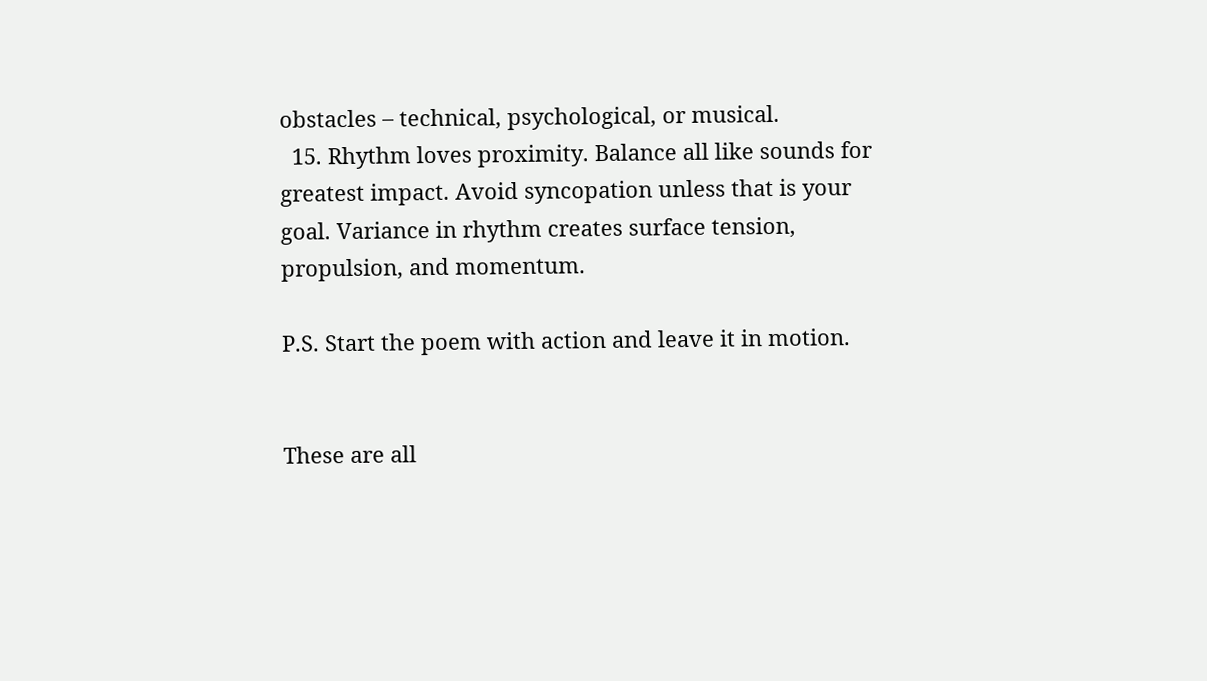obstacles – technical, psychological, or musical.
  15. Rhythm loves proximity. Balance all like sounds for greatest impact. Avoid syncopation unless that is your goal. Variance in rhythm creates surface tension, propulsion, and momentum.

P.S. Start the poem with action and leave it in motion.


These are all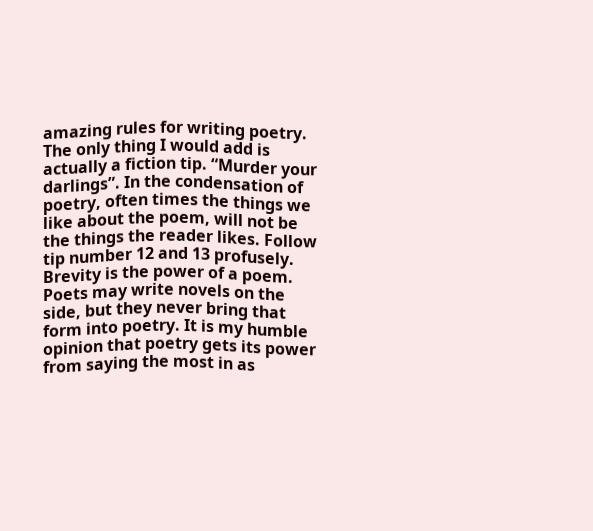amazing rules for writing poetry. The only thing I would add is actually a fiction tip. “Murder your darlings”. In the condensation of poetry, often times the things we like about the poem, will not be the things the reader likes. Follow tip number 12 and 13 profusely. Brevity is the power of a poem. Poets may write novels on the side, but they never bring that form into poetry. It is my humble opinion that poetry gets its power from saying the most in as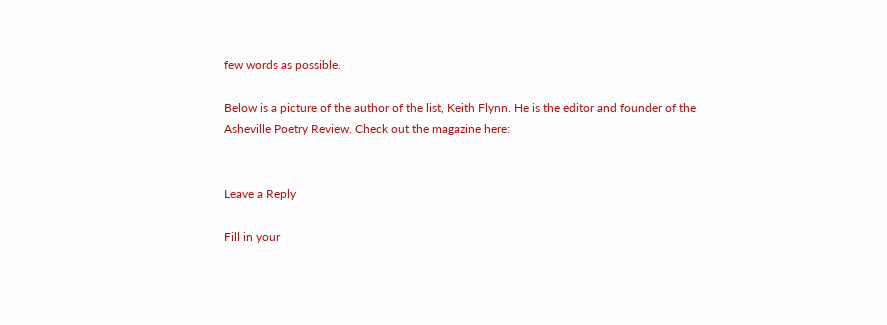few words as possible.

Below is a picture of the author of the list, Keith Flynn. He is the editor and founder of the Asheville Poetry Review. Check out the magazine here:


Leave a Reply

Fill in your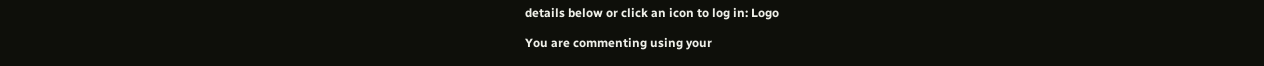details below or click an icon to log in: Logo

You are commenting using your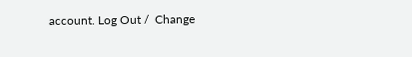account. Log Out /  Change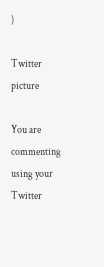)

Twitter picture

You are commenting using your Twitter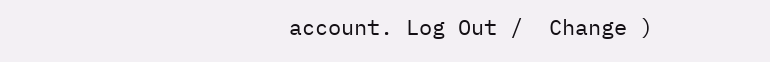account. Log Out /  Change )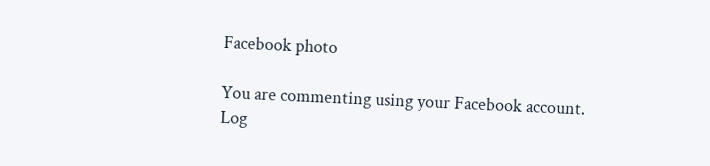Facebook photo

You are commenting using your Facebook account. Log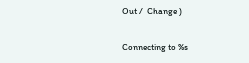Out /  Change )

Connecting to %s